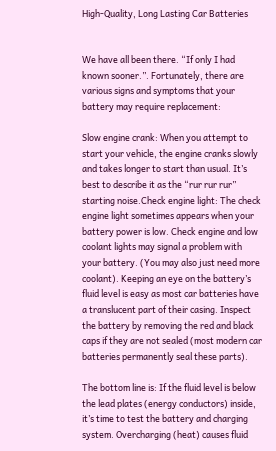High-Quality, Long Lasting Car Batteries


We have all been there. “If only I had known sooner.”. Fortunately, there are various signs and symptoms that your battery may require replacement:

Slow engine crank: When you attempt to start your vehicle, the engine cranks slowly and takes longer to start than usual. It’s best to describe it as the “rur rur rur” starting noise.Check engine light: The check engine light sometimes appears when your battery power is low. Check engine and low coolant lights may signal a problem with your battery. (You may also just need more coolant). Keeping an eye on the battery’s fluid level is easy as most car batteries have a translucent part of their casing. Inspect the battery by removing the red and black caps if they are not sealed (most modern car batteries permanently seal these parts).

The bottom line is: If the fluid level is below the lead plates (energy conductors) inside, it’s time to test the battery and charging system. Overcharging (heat) causes fluid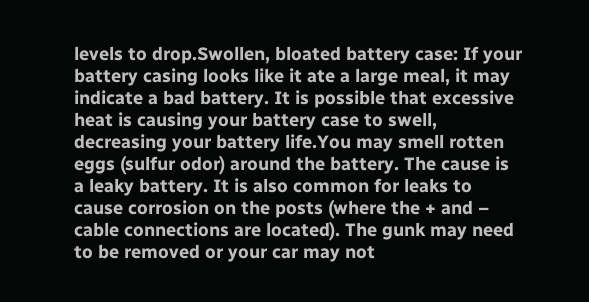levels to drop.Swollen, bloated battery case: If your battery casing looks like it ate a large meal, it may indicate a bad battery. It is possible that excessive heat is causing your battery case to swell, decreasing your battery life.You may smell rotten eggs (sulfur odor) around the battery. The cause is a leaky battery. It is also common for leaks to cause corrosion on the posts (where the + and – cable connections are located). The gunk may need to be removed or your car may not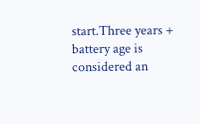start.Three years + battery age is considered an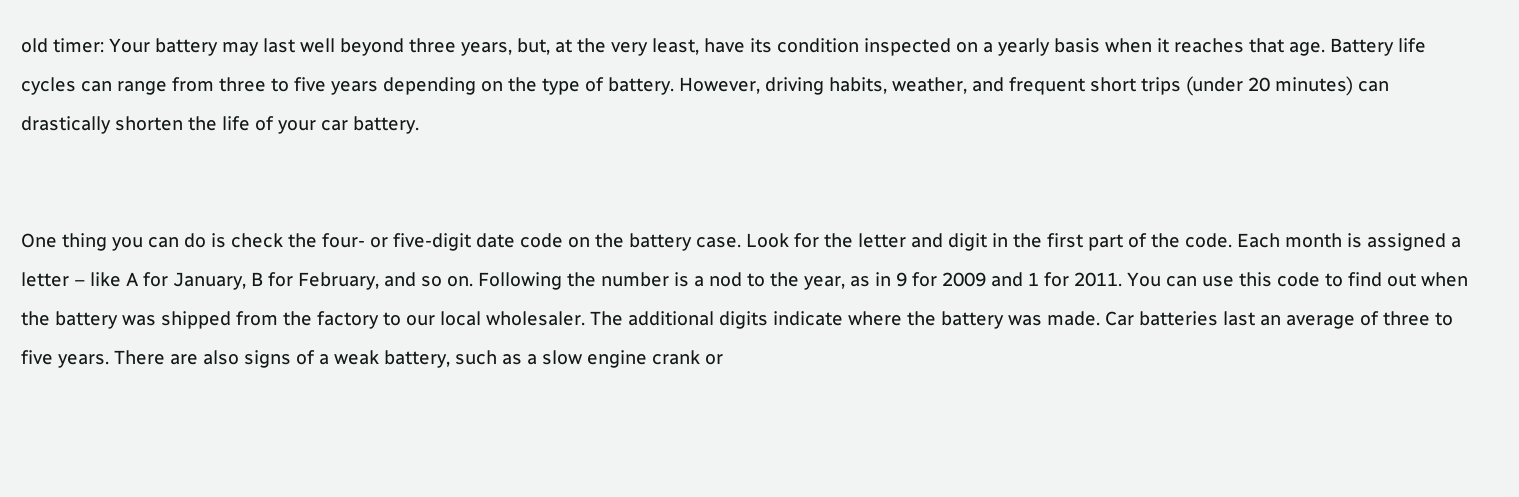old timer: Your battery may last well beyond three years, but, at the very least, have its condition inspected on a yearly basis when it reaches that age. Battery life cycles can range from three to five years depending on the type of battery. However, driving habits, weather, and frequent short trips (under 20 minutes) can drastically shorten the life of your car battery.


One thing you can do is check the four- or five-digit date code on the battery case. Look for the letter and digit in the first part of the code. Each month is assigned a letter – like A for January, B for February, and so on. Following the number is a nod to the year, as in 9 for 2009 and 1 for 2011. You can use this code to find out when the battery was shipped from the factory to our local wholesaler. The additional digits indicate where the battery was made. Car batteries last an average of three to five years. There are also signs of a weak battery, such as a slow engine crank or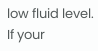low fluid level. If your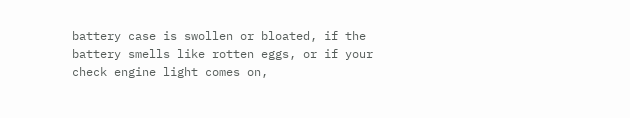battery case is swollen or bloated, if the battery smells like rotten eggs, or if your check engine light comes on,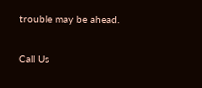trouble may be ahead.

Call Us